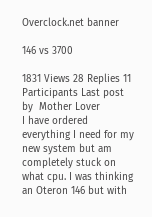Overclock.net banner

146 vs 3700

1831 Views 28 Replies 11 Participants Last post by  Mother Lover
I have ordered everything I need for my new system but am completely stuck on what cpu. I was thinking an Oteron 146 but with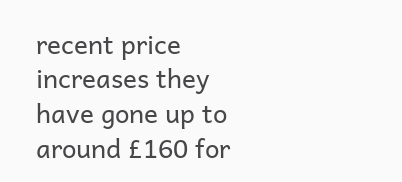recent price increases they have gone up to around £160 for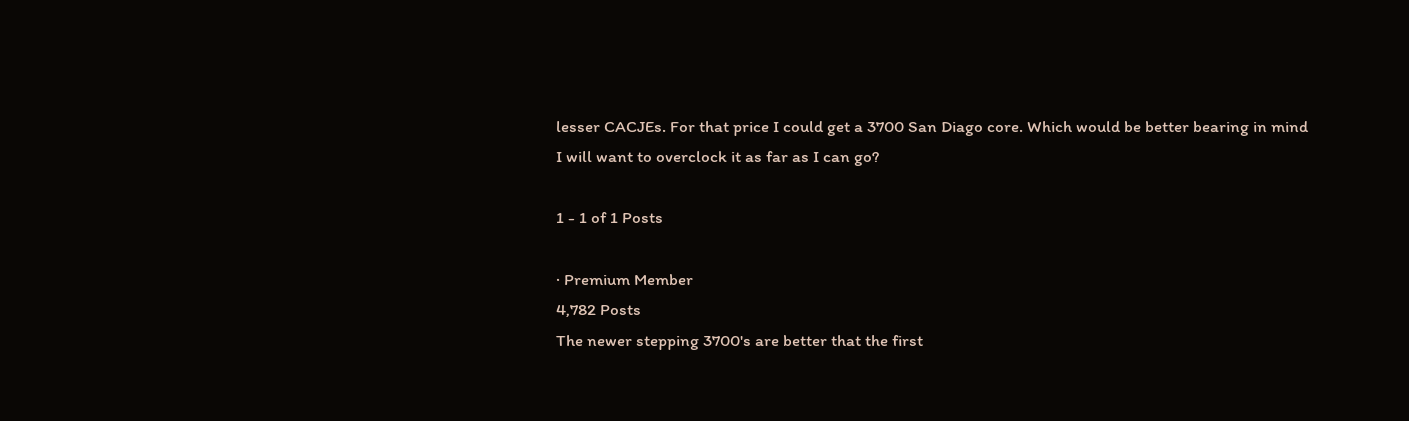lesser CACJEs. For that price I could get a 3700 San Diago core. Which would be better bearing in mind I will want to overclock it as far as I can go?

1 - 1 of 1 Posts

· Premium Member
4,782 Posts
The newer stepping 3700's are better that the first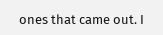ones that came out. I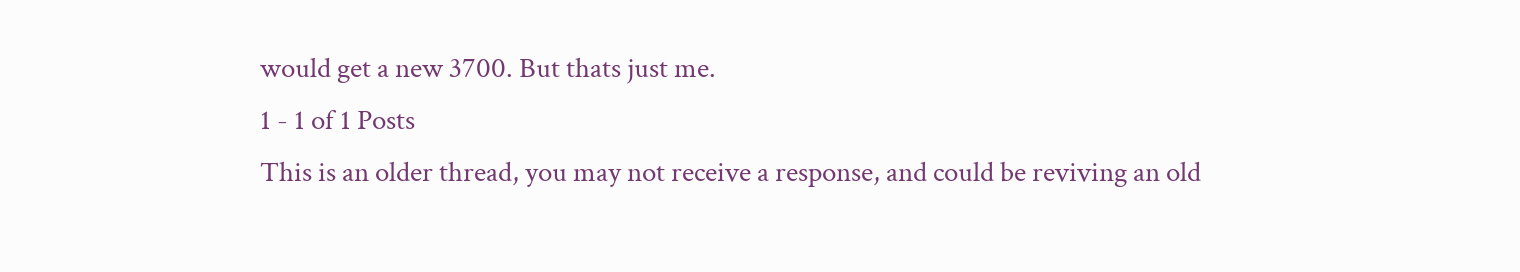would get a new 3700. But thats just me.
1 - 1 of 1 Posts
This is an older thread, you may not receive a response, and could be reviving an old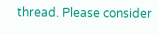thread. Please consider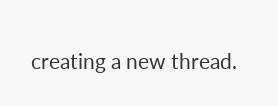creating a new thread.